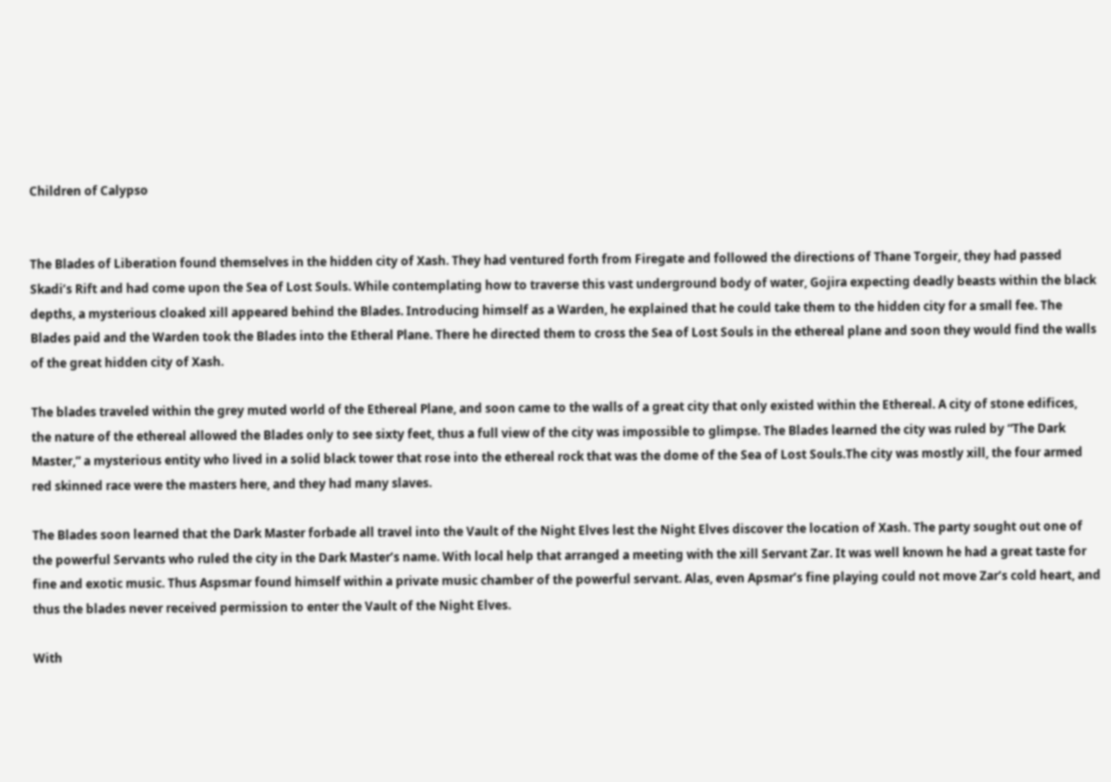Children of Calypso


The Blades of Liberation found themselves in the hidden city of Xash. They had ventured forth from Firegate and followed the directions of Thane Torgeir, they had passed Skadi’s Rift and had come upon the Sea of Lost Souls. While contemplating how to traverse this vast underground body of water, Gojira expecting deadly beasts within the black depths, a mysterious cloaked xill appeared behind the Blades. Introducing himself as a Warden, he explained that he could take them to the hidden city for a small fee. The Blades paid and the Warden took the Blades into the Etheral Plane. There he directed them to cross the Sea of Lost Souls in the ethereal plane and soon they would find the walls of the great hidden city of Xash.

The blades traveled within the grey muted world of the Ethereal Plane, and soon came to the walls of a great city that only existed within the Ethereal. A city of stone edifices, the nature of the ethereal allowed the Blades only to see sixty feet, thus a full view of the city was impossible to glimpse. The Blades learned the city was ruled by “The Dark Master,” a mysterious entity who lived in a solid black tower that rose into the ethereal rock that was the dome of the Sea of Lost Souls.The city was mostly xill, the four armed red skinned race were the masters here, and they had many slaves.

The Blades soon learned that the Dark Master forbade all travel into the Vault of the Night Elves lest the Night Elves discover the location of Xash. The party sought out one of the powerful Servants who ruled the city in the Dark Master’s name. With local help that arranged a meeting with the xill Servant Zar. It was well known he had a great taste for fine and exotic music. Thus Aspsmar found himself within a private music chamber of the powerful servant. Alas, even Apsmar’s fine playing could not move Zar’s cold heart, and thus the blades never received permission to enter the Vault of the Night Elves.

With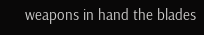weapons in hand the blades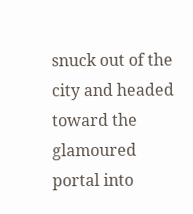snuck out of the city and headed toward the glamoured portal into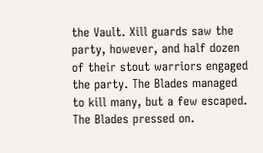the Vault. Xill guards saw the party, however, and half dozen of their stout warriors engaged the party. The Blades managed to kill many, but a few escaped. The Blades pressed on.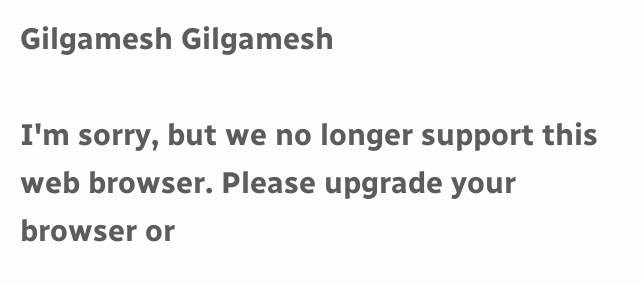Gilgamesh Gilgamesh

I'm sorry, but we no longer support this web browser. Please upgrade your browser or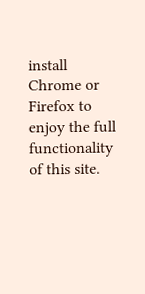install Chrome or Firefox to enjoy the full functionality of this site.